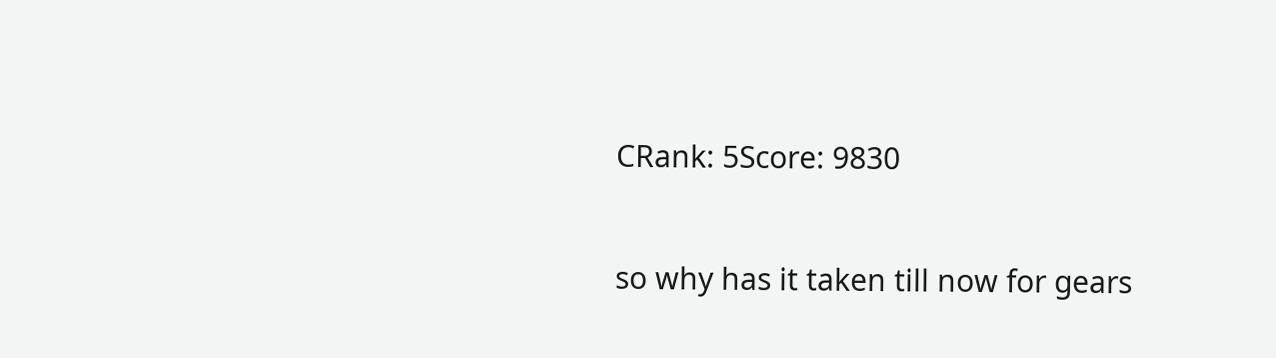CRank: 5Score: 9830

so why has it taken till now for gears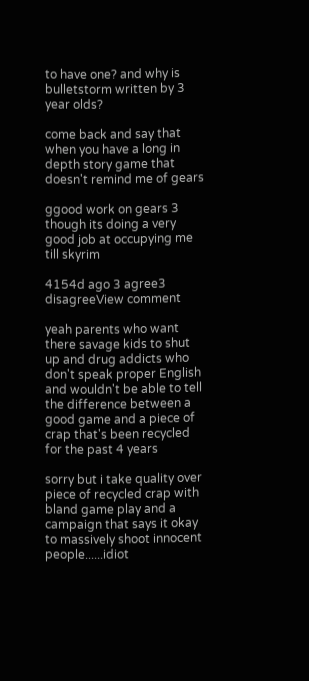to have one? and why is bulletstorm written by 3 year olds?

come back and say that when you have a long in depth story game that doesn't remind me of gears

ggood work on gears 3 though its doing a very good job at occupying me till skyrim

4154d ago 3 agree3 disagreeView comment

yeah parents who want there savage kids to shut up and drug addicts who don't speak proper English and wouldn't be able to tell the difference between a good game and a piece of crap that's been recycled for the past 4 years

sorry but i take quality over piece of recycled crap with bland game play and a campaign that says it okay to massively shoot innocent people......idiot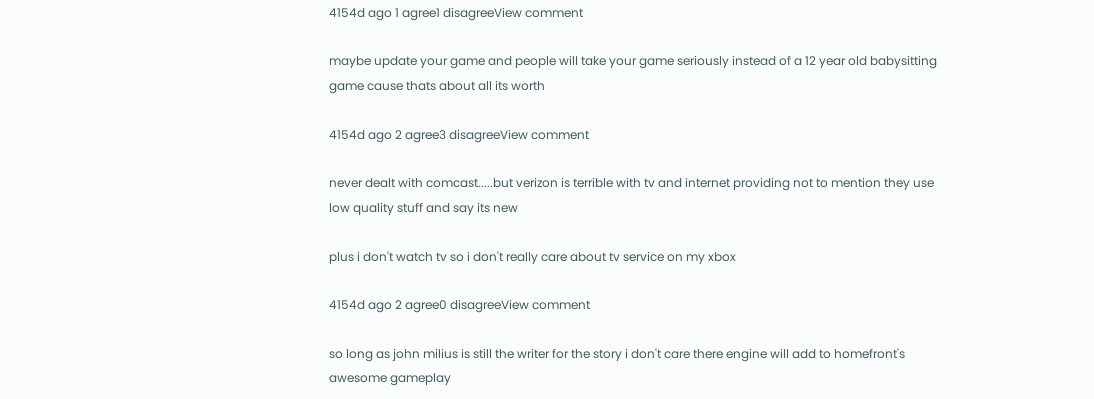4154d ago 1 agree1 disagreeView comment

maybe update your game and people will take your game seriously instead of a 12 year old babysitting game cause thats about all its worth

4154d ago 2 agree3 disagreeView comment

never dealt with comcast.....but verizon is terrible with tv and internet providing not to mention they use low quality stuff and say its new

plus i don't watch tv so i don't really care about tv service on my xbox

4154d ago 2 agree0 disagreeView comment

so long as john milius is still the writer for the story i don't care there engine will add to homefront's awesome gameplay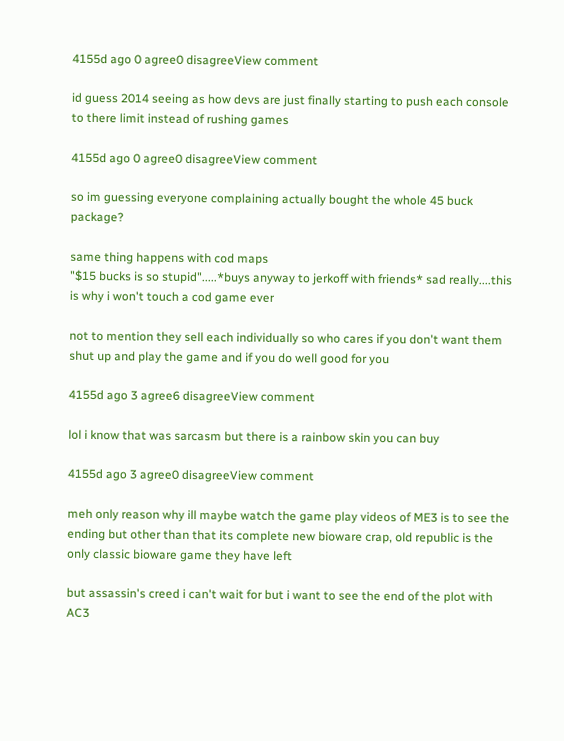4155d ago 0 agree0 disagreeView comment

id guess 2014 seeing as how devs are just finally starting to push each console to there limit instead of rushing games

4155d ago 0 agree0 disagreeView comment

so im guessing everyone complaining actually bought the whole 45 buck package?

same thing happens with cod maps
"$15 bucks is so stupid".....*buys anyway to jerkoff with friends* sad really....this is why i won't touch a cod game ever

not to mention they sell each individually so who cares if you don't want them shut up and play the game and if you do well good for you

4155d ago 3 agree6 disagreeView comment

lol i know that was sarcasm but there is a rainbow skin you can buy

4155d ago 3 agree0 disagreeView comment

meh only reason why ill maybe watch the game play videos of ME3 is to see the ending but other than that its complete new bioware crap, old republic is the only classic bioware game they have left

but assassin's creed i can't wait for but i want to see the end of the plot with AC3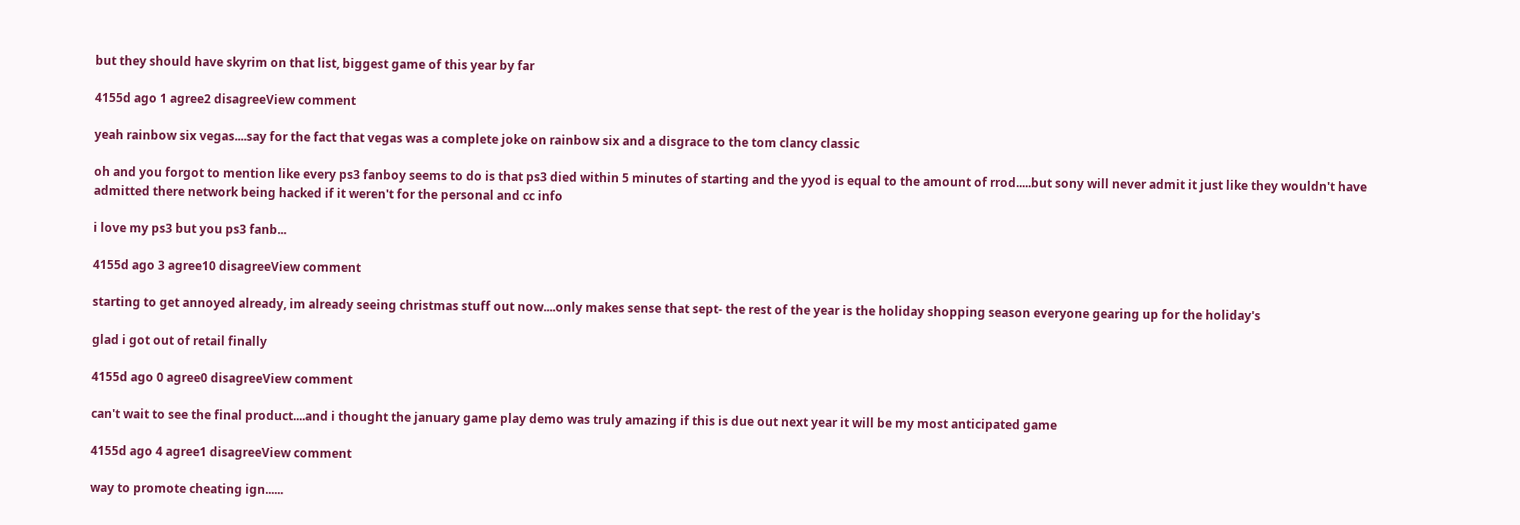but they should have skyrim on that list, biggest game of this year by far

4155d ago 1 agree2 disagreeView comment

yeah rainbow six vegas....say for the fact that vegas was a complete joke on rainbow six and a disgrace to the tom clancy classic

oh and you forgot to mention like every ps3 fanboy seems to do is that ps3 died within 5 minutes of starting and the yyod is equal to the amount of rrod.....but sony will never admit it just like they wouldn't have admitted there network being hacked if it weren't for the personal and cc info

i love my ps3 but you ps3 fanb...

4155d ago 3 agree10 disagreeView comment

starting to get annoyed already, im already seeing christmas stuff out now....only makes sense that sept- the rest of the year is the holiday shopping season everyone gearing up for the holiday's

glad i got out of retail finally

4155d ago 0 agree0 disagreeView comment

can't wait to see the final product....and i thought the january game play demo was truly amazing if this is due out next year it will be my most anticipated game

4155d ago 4 agree1 disagreeView comment

way to promote cheating ign......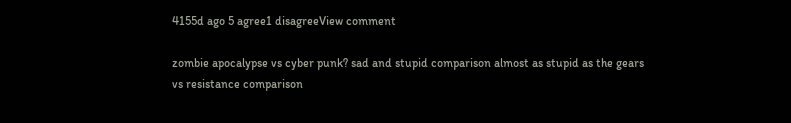4155d ago 5 agree1 disagreeView comment

zombie apocalypse vs cyber punk? sad and stupid comparison almost as stupid as the gears vs resistance comparison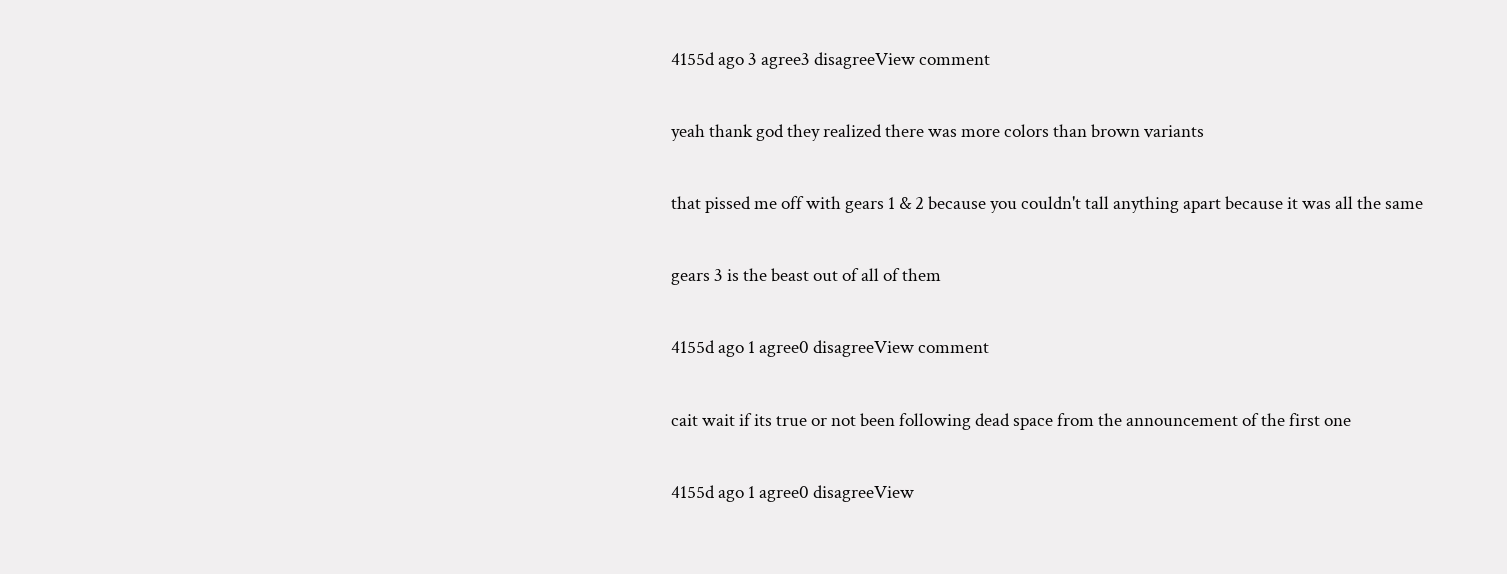4155d ago 3 agree3 disagreeView comment

yeah thank god they realized there was more colors than brown variants

that pissed me off with gears 1 & 2 because you couldn't tall anything apart because it was all the same

gears 3 is the beast out of all of them

4155d ago 1 agree0 disagreeView comment

cait wait if its true or not been following dead space from the announcement of the first one

4155d ago 1 agree0 disagreeView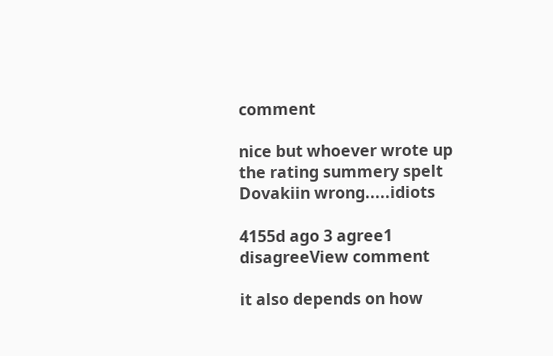comment

nice but whoever wrote up the rating summery spelt Dovakiin wrong.....idiots

4155d ago 3 agree1 disagreeView comment

it also depends on how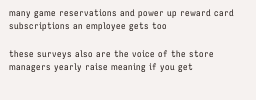many game reservations and power up reward card subscriptions an employee gets too

these surveys also are the voice of the store managers yearly raise meaning if you get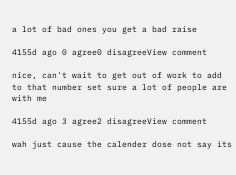a lot of bad ones you get a bad raise

4155d ago 0 agree0 disagreeView comment

nice, can't wait to get out of work to add to that number set sure a lot of people are with me

4155d ago 3 agree2 disagreeView comment

wah just cause the calender dose not say its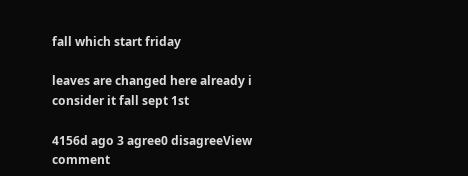fall which start friday

leaves are changed here already i consider it fall sept 1st

4156d ago 3 agree0 disagreeView comment